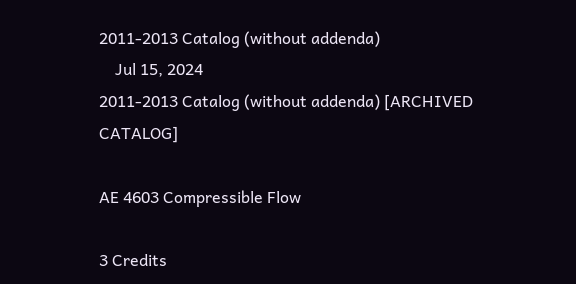2011-2013 Catalog (without addenda)
    Jul 15, 2024
2011-2013 Catalog (without addenda) [ARCHIVED CATALOG]

AE 4603 Compressible Flow

3 Credits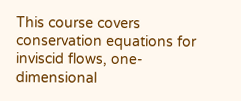This course covers conservation equations for inviscid flows, one-dimensional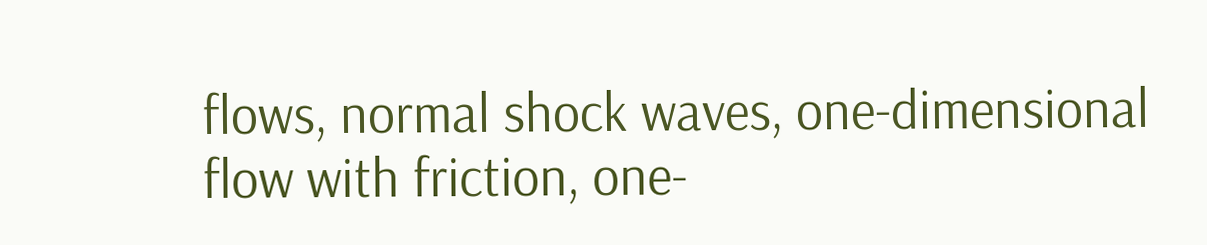flows, normal shock waves, one-dimensional flow with friction, one-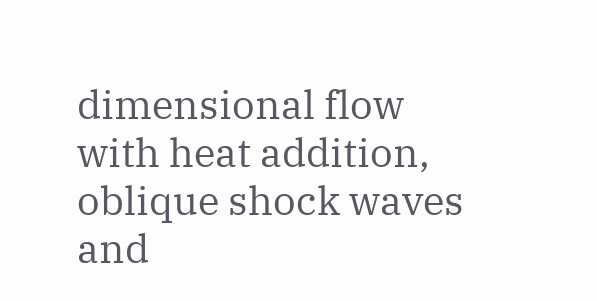dimensional flow with heat addition, oblique shock waves and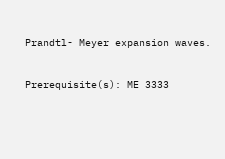Prandtl- Meyer expansion waves.

Prerequisite(s): ME 3333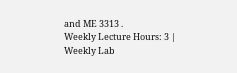and ME 3313 .
Weekly Lecture Hours: 3 | Weekly Lab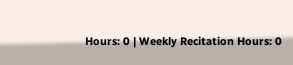Hours: 0 | Weekly Recitation Hours: 0